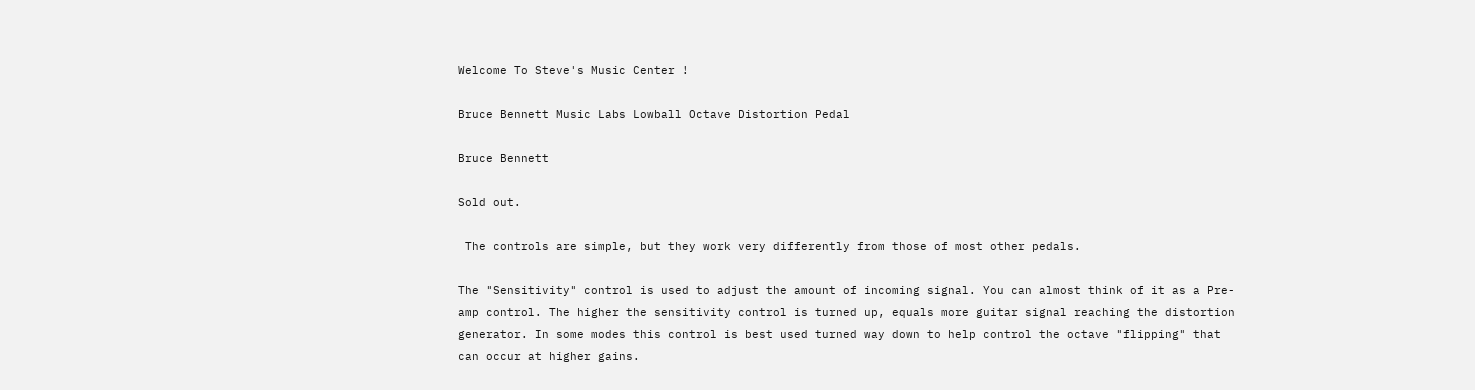Welcome To Steve's Music Center !

Bruce Bennett Music Labs Lowball Octave Distortion Pedal

Bruce Bennett

Sold out.

 The controls are simple, but they work very differently from those of most other pedals.

The "Sensitivity" control is used to adjust the amount of incoming signal. You can almost think of it as a Pre-amp control. The higher the sensitivity control is turned up, equals more guitar signal reaching the distortion generator. In some modes this control is best used turned way down to help control the octave "flipping" that can occur at higher gains.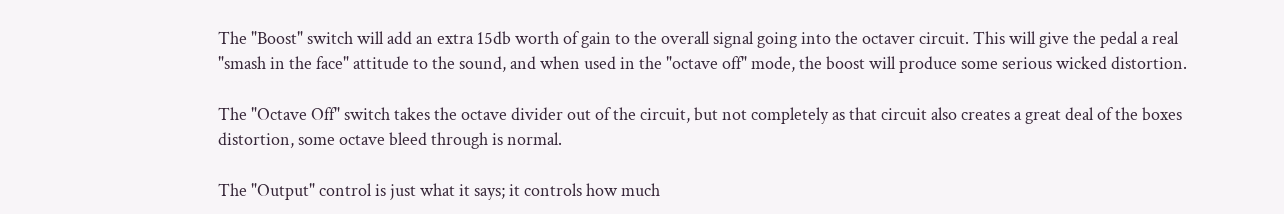The "Boost" switch will add an extra 15db worth of gain to the overall signal going into the octaver circuit. This will give the pedal a real "smash in the face" attitude to the sound, and when used in the "octave off" mode, the boost will produce some serious wicked distortion.

The "Octave Off" switch takes the octave divider out of the circuit, but not completely as that circuit also creates a great deal of the boxes distortion, some octave bleed through is normal.

The "Output" control is just what it says; it controls how much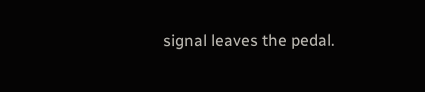signal leaves the pedal.